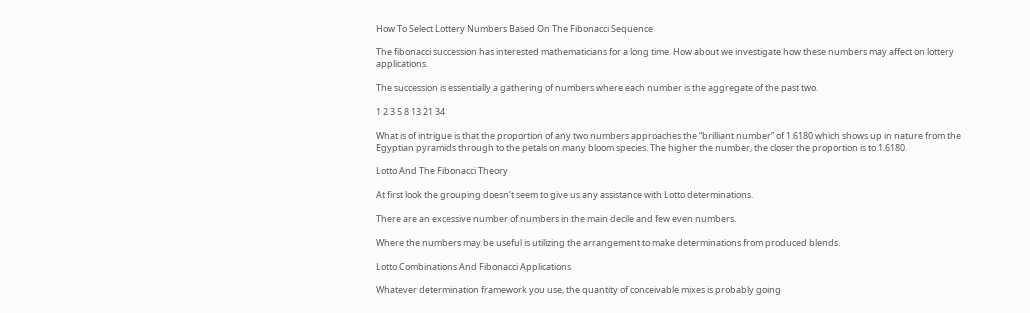How To Select Lottery Numbers Based On The Fibonacci Sequence

The fibonacci succession has interested mathematicians for a long time. How about we investigate how these numbers may affect on lottery applications.

The succession is essentially a gathering of numbers where each number is the aggregate of the past two.

1 2 3 5 8 13 21 34

What is of intrigue is that the proportion of any two numbers approaches the “brilliant number” of 1.6180 which shows up in nature from the Egyptian pyramids through to the petals on many bloom species. The higher the number, the closer the proportion is to 1.6180.

Lotto And The Fibonacci Theory

At first look the grouping doesn’t seem to give us any assistance with Lotto determinations.

There are an excessive number of numbers in the main decile and few even numbers.

Where the numbers may be useful is utilizing the arrangement to make determinations from produced blends.

Lotto Combinations And Fibonacci Applications

Whatever determination framework you use, the quantity of conceivable mixes is probably going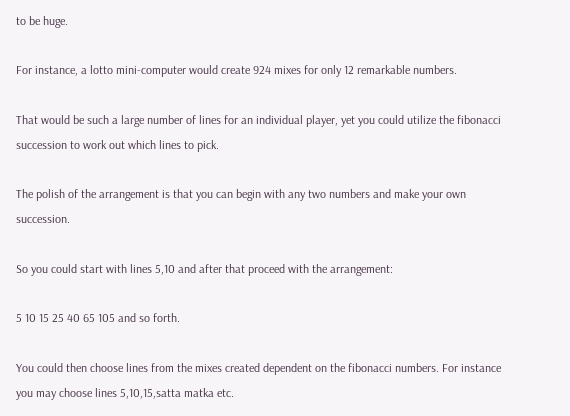to be huge.

For instance, a lotto mini-computer would create 924 mixes for only 12 remarkable numbers.

That would be such a large number of lines for an individual player, yet you could utilize the fibonacci succession to work out which lines to pick.

The polish of the arrangement is that you can begin with any two numbers and make your own succession.

So you could start with lines 5,10 and after that proceed with the arrangement:

5 10 15 25 40 65 105 and so forth.

You could then choose lines from the mixes created dependent on the fibonacci numbers. For instance you may choose lines 5,10,15,satta matka etc.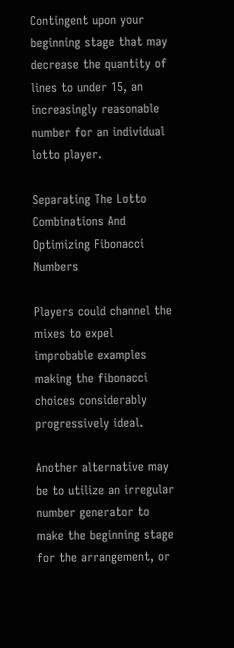Contingent upon your beginning stage that may decrease the quantity of lines to under 15, an increasingly reasonable number for an individual lotto player.

Separating The Lotto Combinations And Optimizing Fibonacci Numbers

Players could channel the mixes to expel improbable examples making the fibonacci choices considerably progressively ideal.

Another alternative may be to utilize an irregular number generator to make the beginning stage for the arrangement, or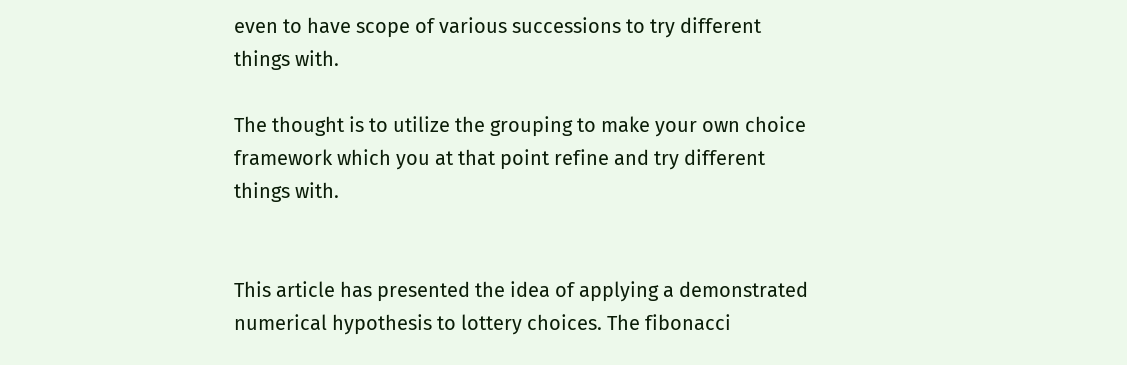even to have scope of various successions to try different things with.

The thought is to utilize the grouping to make your own choice framework which you at that point refine and try different things with.


This article has presented the idea of applying a demonstrated numerical hypothesis to lottery choices. The fibonacci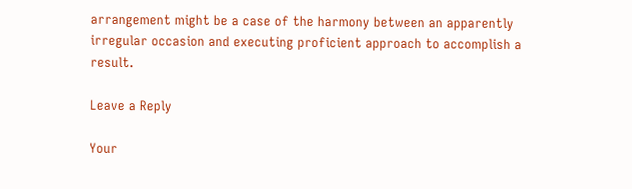arrangement might be a case of the harmony between an apparently irregular occasion and executing proficient approach to accomplish a result.

Leave a Reply

Your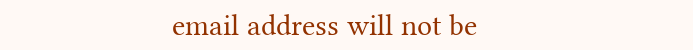email address will not be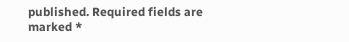published. Required fields are marked *